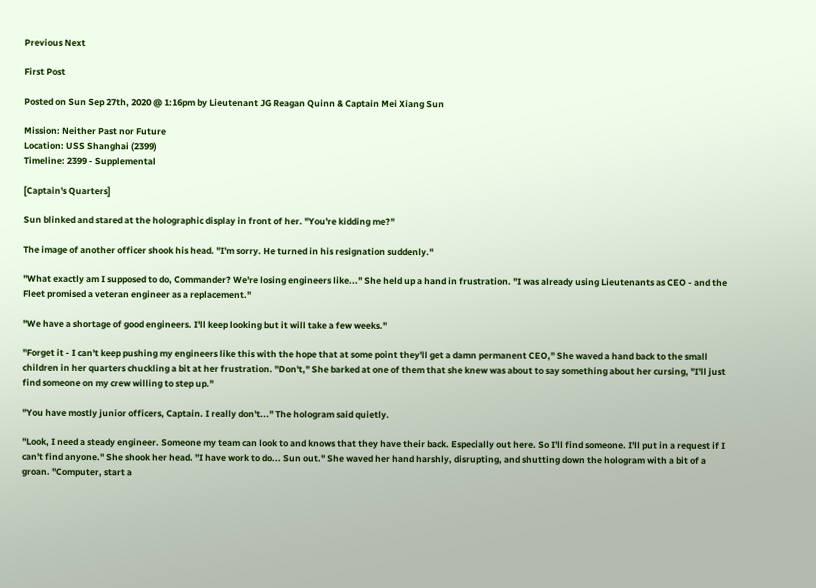Previous Next

First Post

Posted on Sun Sep 27th, 2020 @ 1:16pm by Lieutenant JG Reagan Quinn & Captain Mei Xiang Sun

Mission: Neither Past nor Future
Location: USS Shanghai (2399)
Timeline: 2399 - Supplemental

[Captain's Quarters]

Sun blinked and stared at the holographic display in front of her. "You're kidding me?"

The image of another officer shook his head. "I'm sorry. He turned in his resignation suddenly."

"What exactly am I supposed to do, Commander? We're losing engineers like..." She held up a hand in frustration. "I was already using Lieutenants as CEO - and the Fleet promised a veteran engineer as a replacement."

"We have a shortage of good engineers. I'll keep looking but it will take a few weeks."

"Forget it - I can't keep pushing my engineers like this with the hope that at some point they'll get a damn permanent CEO," She waved a hand back to the small children in her quarters chuckling a bit at her frustration. "Don't," She barked at one of them that she knew was about to say something about her cursing, "I'll just find someone on my crew willing to step up."

"You have mostly junior officers, Captain. I really don't..." The hologram said quietly.

"Look, I need a steady engineer. Someone my team can look to and knows that they have their back. Especially out here. So I'll find someone. I'll put in a request if I can't find anyone." She shook her head. "I have work to do... Sun out." She waved her hand harshly, disrupting, and shutting down the hologram with a bit of a groan. "Computer, start a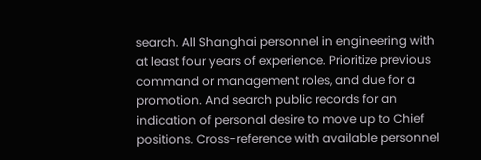search. All Shanghai personnel in engineering with at least four years of experience. Prioritize previous command or management roles, and due for a promotion. And search public records for an indication of personal desire to move up to Chief positions. Cross-reference with available personnel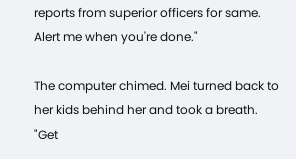reports from superior officers for same. Alert me when you're done."

The computer chimed. Mei turned back to her kids behind her and took a breath. "Get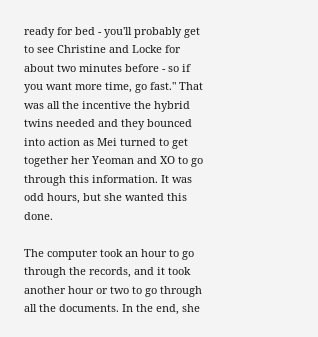ready for bed - you'll probably get to see Christine and Locke for about two minutes before - so if you want more time, go fast." That was all the incentive the hybrid twins needed and they bounced into action as Mei turned to get together her Yeoman and XO to go through this information. It was odd hours, but she wanted this done.

The computer took an hour to go through the records, and it took another hour or two to go through all the documents. In the end, she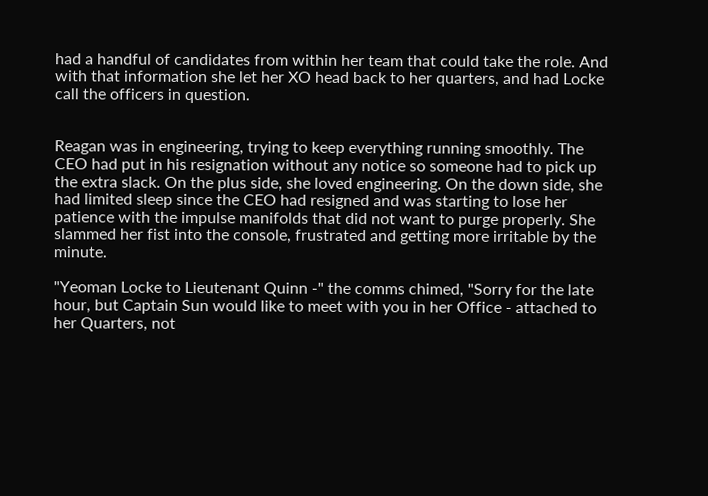had a handful of candidates from within her team that could take the role. And with that information she let her XO head back to her quarters, and had Locke call the officers in question.


Reagan was in engineering, trying to keep everything running smoothly. The CEO had put in his resignation without any notice so someone had to pick up the extra slack. On the plus side, she loved engineering. On the down side, she had limited sleep since the CEO had resigned and was starting to lose her patience with the impulse manifolds that did not want to purge properly. She slammed her fist into the console, frustrated and getting more irritable by the minute.

"Yeoman Locke to Lieutenant Quinn -" the comms chimed, "Sorry for the late hour, but Captain Sun would like to meet with you in her Office - attached to her Quarters, not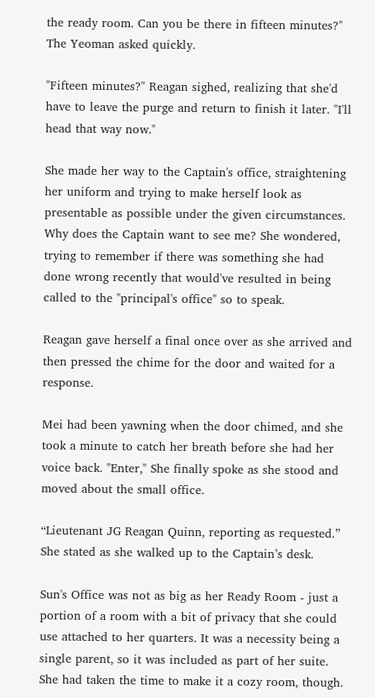the ready room. Can you be there in fifteen minutes?" The Yeoman asked quickly.

"Fifteen minutes?" Reagan sighed, realizing that she'd have to leave the purge and return to finish it later. "I'll head that way now."

She made her way to the Captain's office, straightening her uniform and trying to make herself look as presentable as possible under the given circumstances. Why does the Captain want to see me? She wondered, trying to remember if there was something she had done wrong recently that would've resulted in being called to the "principal's office" so to speak.

Reagan gave herself a final once over as she arrived and then pressed the chime for the door and waited for a response.

Mei had been yawning when the door chimed, and she took a minute to catch her breath before she had her voice back. "Enter," She finally spoke as she stood and moved about the small office.

“Lieutenant JG Reagan Quinn, reporting as requested.” She stated as she walked up to the Captain’s desk.

Sun's Office was not as big as her Ready Room - just a portion of a room with a bit of privacy that she could use attached to her quarters. It was a necessity being a single parent, so it was included as part of her suite. She had taken the time to make it a cozy room, though.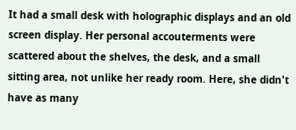It had a small desk with holographic displays and an old screen display. Her personal accouterments were scattered about the shelves, the desk, and a small sitting area, not unlike her ready room. Here, she didn't have as many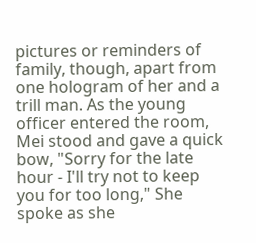pictures or reminders of family, though, apart from one hologram of her and a trill man. As the young officer entered the room, Mei stood and gave a quick bow, "Sorry for the late hour - I'll try not to keep you for too long," She spoke as she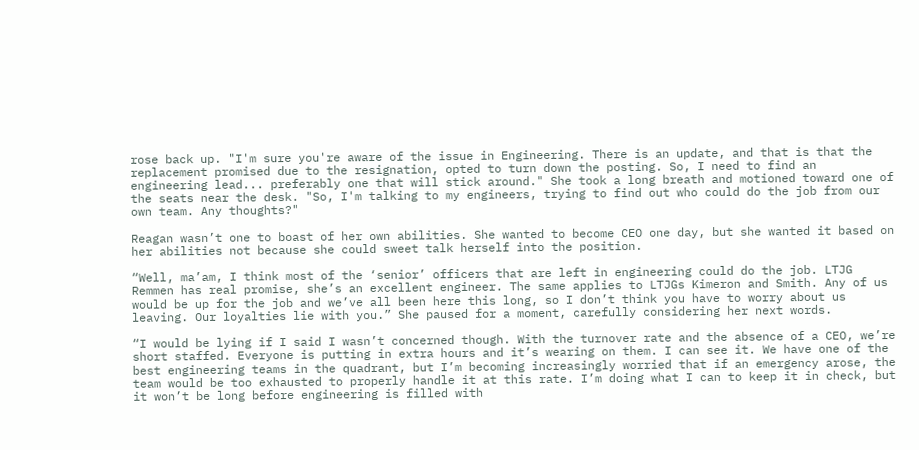rose back up. "I'm sure you're aware of the issue in Engineering. There is an update, and that is that the replacement promised due to the resignation, opted to turn down the posting. So, I need to find an engineering lead... preferably one that will stick around." She took a long breath and motioned toward one of the seats near the desk. "So, I'm talking to my engineers, trying to find out who could do the job from our own team. Any thoughts?"

Reagan wasn’t one to boast of her own abilities. She wanted to become CEO one day, but she wanted it based on her abilities not because she could sweet talk herself into the position.

“Well, ma’am, I think most of the ‘senior’ officers that are left in engineering could do the job. LTJG Remmen has real promise, she’s an excellent engineer. The same applies to LTJGs Kimeron and Smith. Any of us would be up for the job and we’ve all been here this long, so I don’t think you have to worry about us leaving. Our loyalties lie with you.” She paused for a moment, carefully considering her next words.

“I would be lying if I said I wasn’t concerned though. With the turnover rate and the absence of a CEO, we’re short staffed. Everyone is putting in extra hours and it’s wearing on them. I can see it. We have one of the best engineering teams in the quadrant, but I’m becoming increasingly worried that if an emergency arose, the team would be too exhausted to properly handle it at this rate. I’m doing what I can to keep it in check, but it won’t be long before engineering is filled with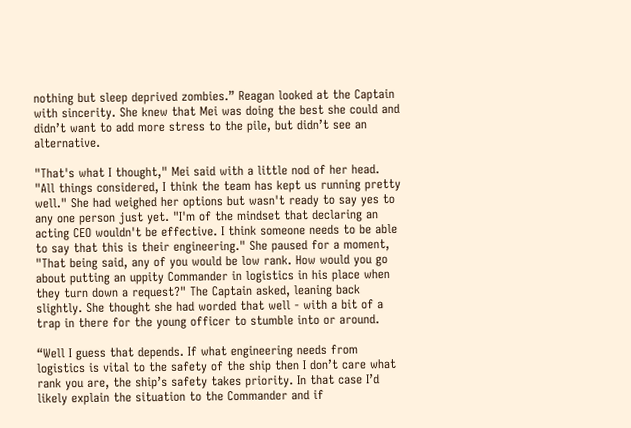nothing but sleep deprived zombies.” Reagan looked at the Captain with sincerity. She knew that Mei was doing the best she could and didn’t want to add more stress to the pile, but didn’t see an alternative.

"That's what I thought," Mei said with a little nod of her head. "All things considered, I think the team has kept us running pretty well." She had weighed her options but wasn't ready to say yes to any one person just yet. "I'm of the mindset that declaring an acting CEO wouldn't be effective. I think someone needs to be able to say that this is their engineering." She paused for a moment, "That being said, any of you would be low rank. How would you go about putting an uppity Commander in logistics in his place when they turn down a request?" The Captain asked, leaning back slightly. She thought she had worded that well - with a bit of a trap in there for the young officer to stumble into or around.

“Well I guess that depends. If what engineering needs from logistics is vital to the safety of the ship then I don’t care what rank you are, the ship’s safety takes priority. In that case I’d likely explain the situation to the Commander and if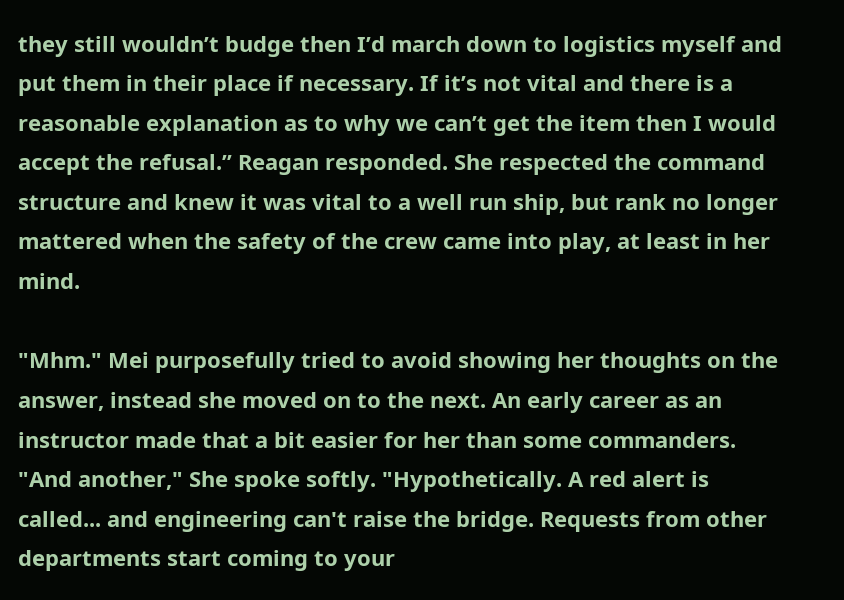they still wouldn’t budge then I’d march down to logistics myself and put them in their place if necessary. If it’s not vital and there is a reasonable explanation as to why we can’t get the item then I would accept the refusal.” Reagan responded. She respected the command structure and knew it was vital to a well run ship, but rank no longer mattered when the safety of the crew came into play, at least in her mind.

"Mhm." Mei purposefully tried to avoid showing her thoughts on the answer, instead she moved on to the next. An early career as an instructor made that a bit easier for her than some commanders. "And another," She spoke softly. "Hypothetically. A red alert is called... and engineering can't raise the bridge. Requests from other departments start coming to your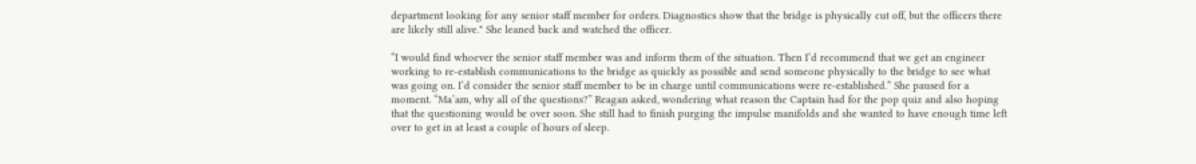department looking for any senior staff member for orders. Diagnostics show that the bridge is physically cut off, but the officers there are likely still alive." She leaned back and watched the officer.

“I would find whoever the senior staff member was and inform them of the situation. Then I’d recommend that we get an engineer working to re-establish communications to the bridge as quickly as possible and send someone physically to the bridge to see what was going on. I’d consider the senior staff member to be in charge until communications were re-established.” She paused for a moment. “Ma’am, why all of the questions?” Reagan asked, wondering what reason the Captain had for the pop quiz and also hoping that the questioning would be over soon. She still had to finish purging the impulse manifolds and she wanted to have enough time left over to get in at least a couple of hours of sleep.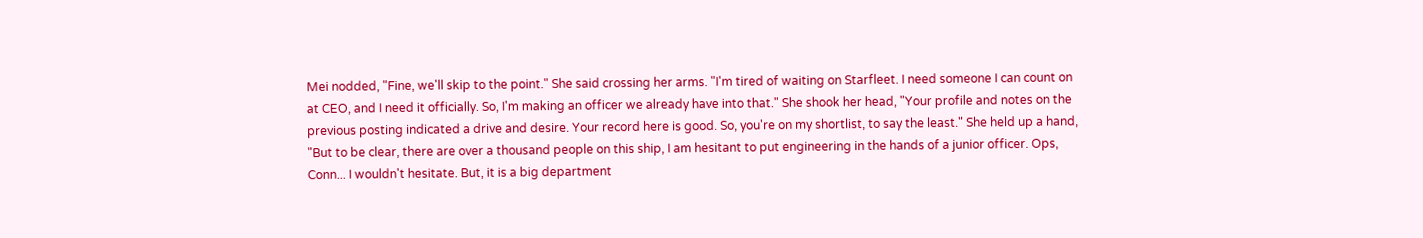Mei nodded, "Fine, we'll skip to the point." She said crossing her arms. "I'm tired of waiting on Starfleet. I need someone I can count on at CEO, and I need it officially. So, I'm making an officer we already have into that." She shook her head, "Your profile and notes on the previous posting indicated a drive and desire. Your record here is good. So, you're on my shortlist, to say the least." She held up a hand, "But to be clear, there are over a thousand people on this ship, I am hesitant to put engineering in the hands of a junior officer. Ops, Conn... I wouldn't hesitate. But, it is a big department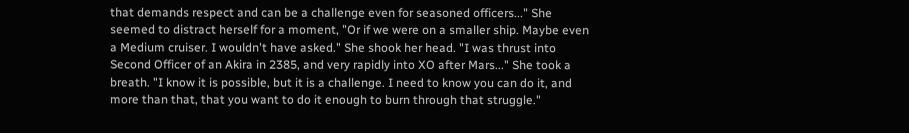that demands respect and can be a challenge even for seasoned officers..." She seemed to distract herself for a moment, "Or if we were on a smaller ship. Maybe even a Medium cruiser. I wouldn't have asked." She shook her head. "I was thrust into Second Officer of an Akira in 2385, and very rapidly into XO after Mars..." She took a breath. "I know it is possible, but it is a challenge. I need to know you can do it, and more than that, that you want to do it enough to burn through that struggle."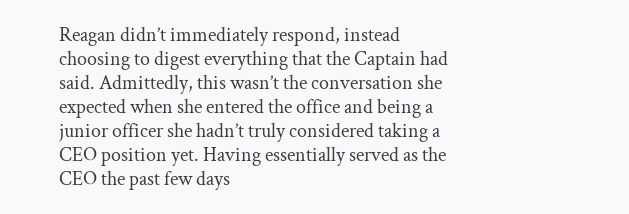Reagan didn’t immediately respond, instead choosing to digest everything that the Captain had said. Admittedly, this wasn’t the conversation she expected when she entered the office and being a junior officer she hadn’t truly considered taking a CEO position yet. Having essentially served as the CEO the past few days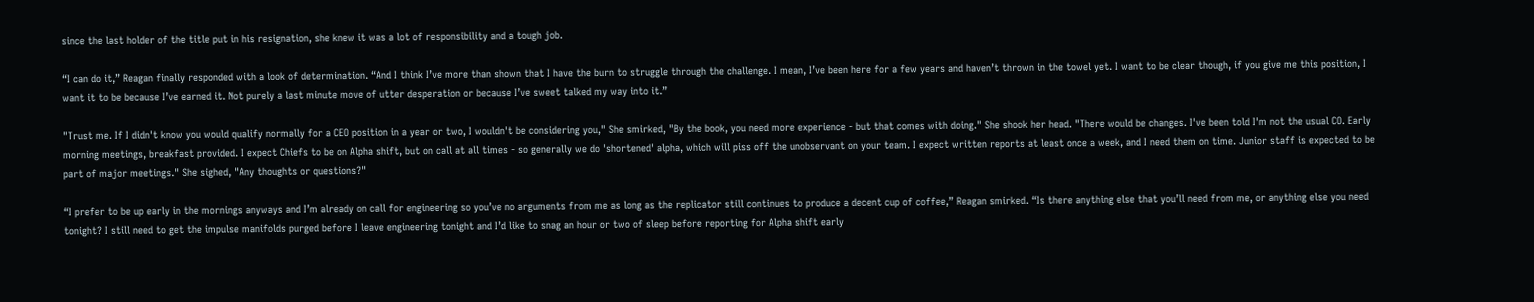since the last holder of the title put in his resignation, she knew it was a lot of responsibility and a tough job.

“I can do it,” Reagan finally responded with a look of determination. “And I think I’ve more than shown that I have the burn to struggle through the challenge. I mean, I’ve been here for a few years and haven’t thrown in the towel yet. I want to be clear though, if you give me this position, I want it to be because I’ve earned it. Not purely a last minute move of utter desperation or because I’ve sweet talked my way into it.”

"Trust me. If I didn't know you would qualify normally for a CEO position in a year or two, I wouldn't be considering you," She smirked, "By the book, you need more experience - but that comes with doing." She shook her head. "There would be changes. I've been told I'm not the usual CO. Early morning meetings, breakfast provided. I expect Chiefs to be on Alpha shift, but on call at all times - so generally we do 'shortened' alpha, which will piss off the unobservant on your team. I expect written reports at least once a week, and I need them on time. Junior staff is expected to be part of major meetings." She sighed, "Any thoughts or questions?"

“I prefer to be up early in the mornings anyways and I’m already on call for engineering so you’ve no arguments from me as long as the replicator still continues to produce a decent cup of coffee,” Reagan smirked. “Is there anything else that you’ll need from me, or anything else you need tonight? I still need to get the impulse manifolds purged before I leave engineering tonight and I’d like to snag an hour or two of sleep before reporting for Alpha shift early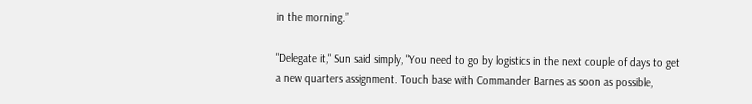in the morning.”

"Delegate it," Sun said simply, "You need to go by logistics in the next couple of days to get a new quarters assignment. Touch base with Commander Barnes as soon as possible,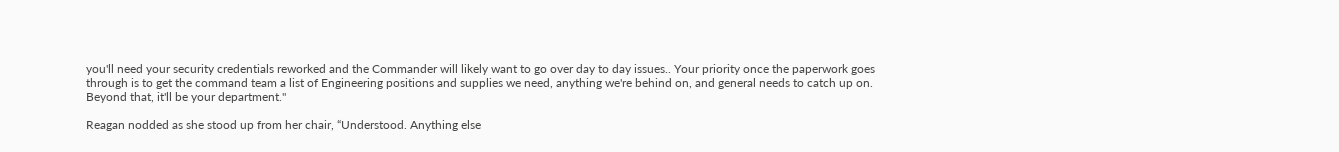you'll need your security credentials reworked and the Commander will likely want to go over day to day issues.. Your priority once the paperwork goes through is to get the command team a list of Engineering positions and supplies we need, anything we're behind on, and general needs to catch up on. Beyond that, it'll be your department."

Reagan nodded as she stood up from her chair, “Understood. Anything else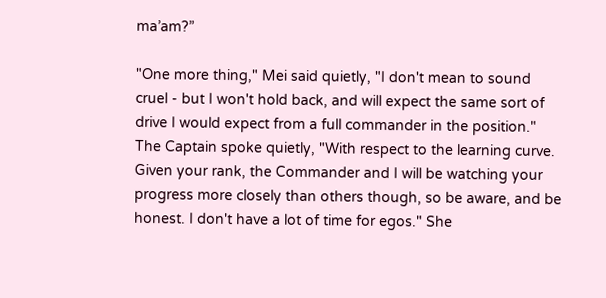ma’am?”

"One more thing," Mei said quietly, "I don't mean to sound cruel - but I won't hold back, and will expect the same sort of drive I would expect from a full commander in the position." The Captain spoke quietly, "With respect to the learning curve. Given your rank, the Commander and I will be watching your progress more closely than others though, so be aware, and be honest. I don't have a lot of time for egos." She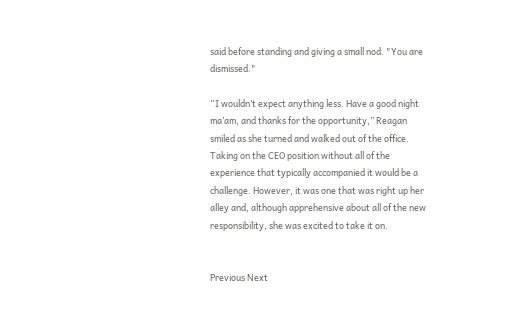said before standing and giving a small nod. "You are dismissed."

“I wouldn’t expect anything less. Have a good night ma’am, and thanks for the opportunity,” Reagan smiled as she turned and walked out of the office. Taking on the CEO position without all of the experience that typically accompanied it would be a challenge. However, it was one that was right up her alley and, although apprehensive about all of the new responsibility, she was excited to take it on.


Previous Next